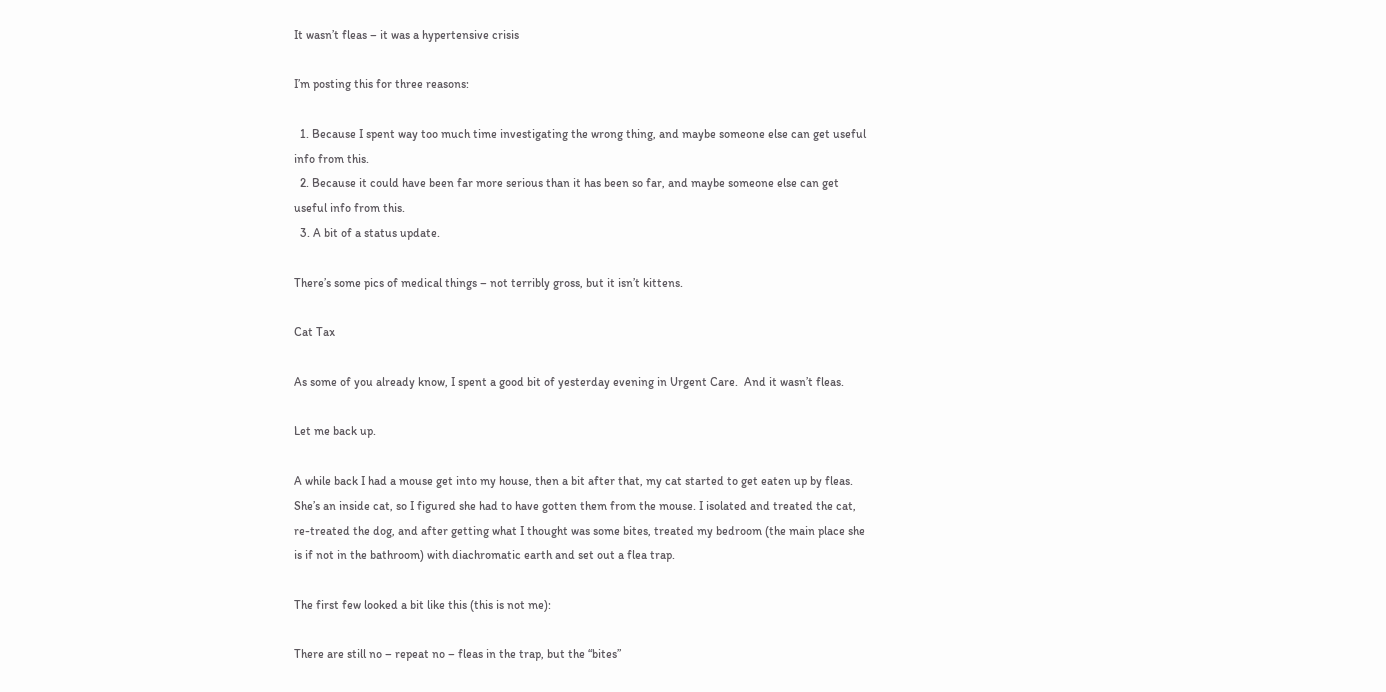It wasn’t fleas – it was a hypertensive crisis

I’m posting this for three reasons:

  1. Because I spent way too much time investigating the wrong thing, and maybe someone else can get useful info from this.
  2. Because it could have been far more serious than it has been so far, and maybe someone else can get useful info from this.
  3. A bit of a status update.

There’s some pics of medical things – not terribly gross, but it isn’t kittens.

Cat Tax

As some of you already know, I spent a good bit of yesterday evening in Urgent Care.  And it wasn’t fleas.

Let me back up.

A while back I had a mouse get into my house, then a bit after that, my cat started to get eaten up by fleas. She’s an inside cat, so I figured she had to have gotten them from the mouse. I isolated and treated the cat, re-treated the dog, and after getting what I thought was some bites, treated my bedroom (the main place she is if not in the bathroom) with diachromatic earth and set out a flea trap.

The first few looked a bit like this (this is not me):

There are still no – repeat no – fleas in the trap, but the “bites”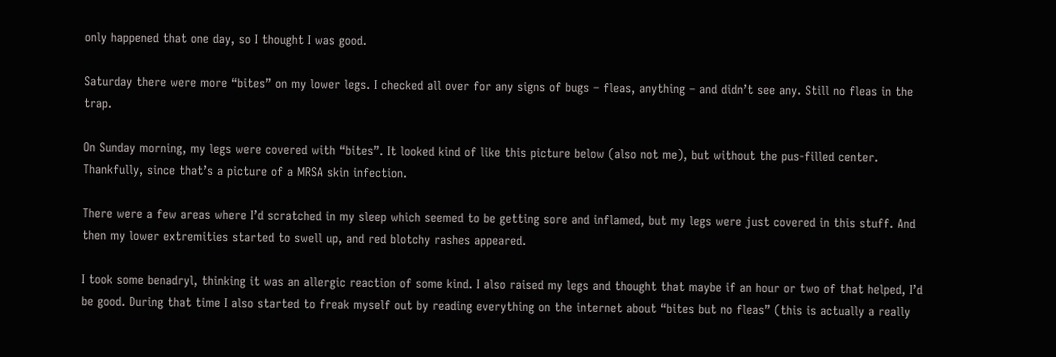only happened that one day, so I thought I was good.

Saturday there were more “bites” on my lower legs. I checked all over for any signs of bugs – fleas, anything – and didn’t see any. Still no fleas in the trap.

On Sunday morning, my legs were covered with “bites”. It looked kind of like this picture below (also not me), but without the pus-filled center. Thankfully, since that’s a picture of a MRSA skin infection.

There were a few areas where I’d scratched in my sleep which seemed to be getting sore and inflamed, but my legs were just covered in this stuff. And then my lower extremities started to swell up, and red blotchy rashes appeared.

I took some benadryl, thinking it was an allergic reaction of some kind. I also raised my legs and thought that maybe if an hour or two of that helped, I’d be good. During that time I also started to freak myself out by reading everything on the internet about “bites but no fleas” (this is actually a really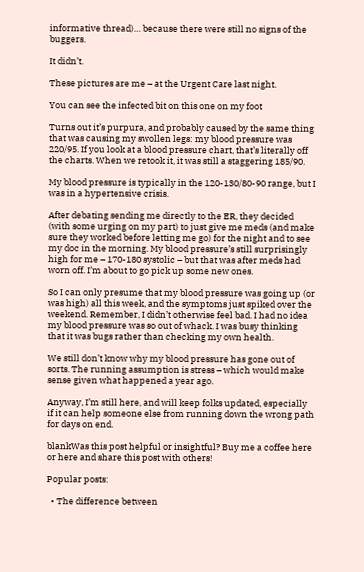informative thread)… because there were still no signs of the buggers.

It didn’t.

These pictures are me – at the Urgent Care last night.

You can see the infected bit on this one on my foot

Turns out it’s purpura, and probably caused by the same thing that was causing my swollen legs: my blood pressure was 220/95. If you look at a blood pressure chart, that’s literally off the charts. When we retook it, it was still a staggering 185/90.

My blood pressure is typically in the 120-130/80-90 range, but I was in a hypertensive crisis.

After debating sending me directly to the ER, they decided (with some urging on my part) to just give me meds (and make sure they worked before letting me go) for the night and to see my doc in the morning. My blood pressure’s still surprisingly high for me – 170-180 systolic – but that was after meds had worn off. I’m about to go pick up some new ones.

So I can only presume that my blood pressure was going up (or was high) all this week, and the symptoms just spiked over the weekend. Remember, I didn’t otherwise feel bad. I had no idea my blood pressure was so out of whack. I was busy thinking that it was bugs rather than checking my own health.

We still don’t know why my blood pressure has gone out of sorts. The running assumption is stress – which would make sense given what happened a year ago.

Anyway, I’m still here, and will keep folks updated, especially if it can help someone else from running down the wrong path for days on end.

blankWas this post helpful or insightful? Buy me a coffee here or here and share this post with others!

Popular posts:

  • The difference between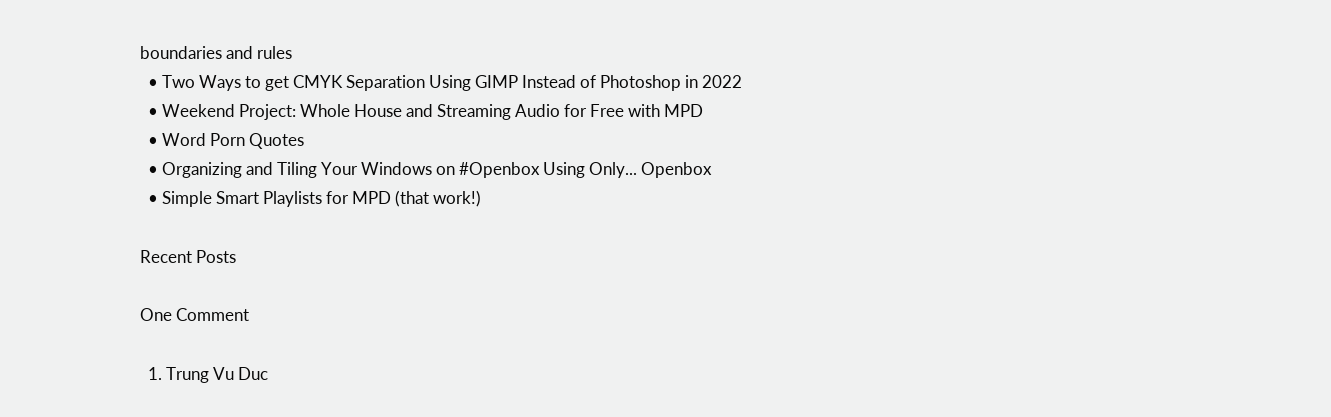boundaries and rules
  • Two Ways to get CMYK Separation Using GIMP Instead of Photoshop in 2022
  • Weekend Project: Whole House and Streaming Audio for Free with MPD
  • Word Porn Quotes
  • Organizing and Tiling Your Windows on #Openbox Using Only... Openbox
  • Simple Smart Playlists for MPD (that work!)

Recent Posts

One Comment

  1. Trung Vu Duc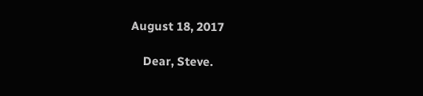August 18, 2017

    Dear, Steve.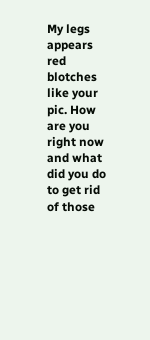My legs appears red blotches like your pic. How are you right now and what did you do to get rid of those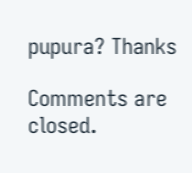pupura? Thanks

Comments are closed.